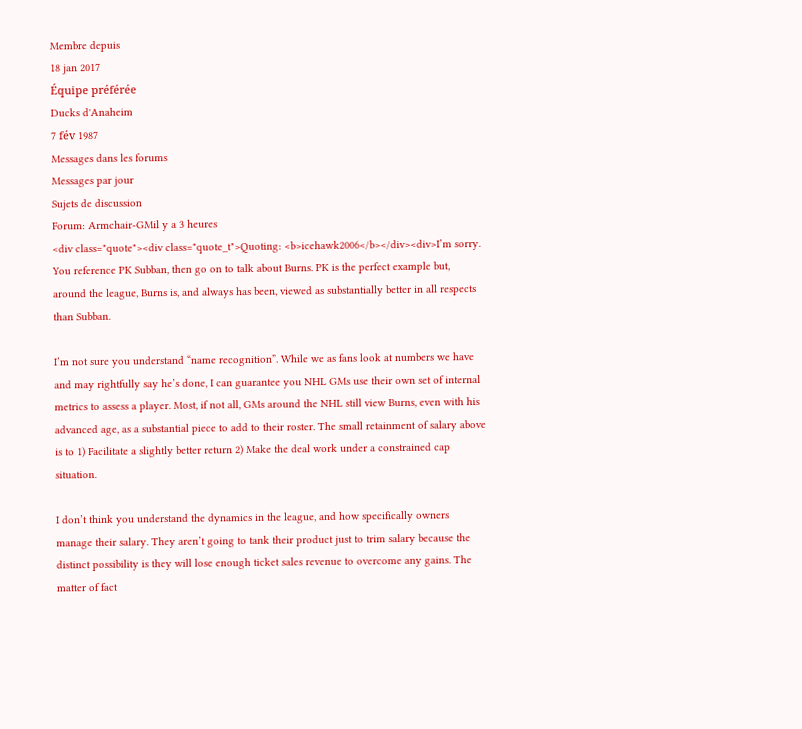Membre depuis
18 jan 2017
Équipe préférée
Ducks d'Anaheim
7 fév 1987
Messages dans les forums
Messages par jour
Sujets de discussion
Forum: Armchair-GMil y a 3 heures
<div class="quote"><div class="quote_t">Quoting: <b>icehawk2006</b></div><div>I’m sorry. You reference PK Subban, then go on to talk about Burns. PK is the perfect example but, around the league, Burns is, and always has been, viewed as substantially better in all respects than Subban.

I’m not sure you understand “name recognition”. While we as fans look at numbers we have and may rightfully say he’s done, I can guarantee you NHL GMs use their own set of internal metrics to assess a player. Most, if not all, GMs around the NHL still view Burns, even with his advanced age, as a substantial piece to add to their roster. The small retainment of salary above is to 1) Facilitate a slightly better return 2) Make the deal work under a constrained cap situation.

I don’t think you understand the dynamics in the league, and how specifically owners manage their salary. They aren’t going to tank their product just to trim salary because the distinct possibility is they will lose enough ticket sales revenue to overcome any gains. The matter of fact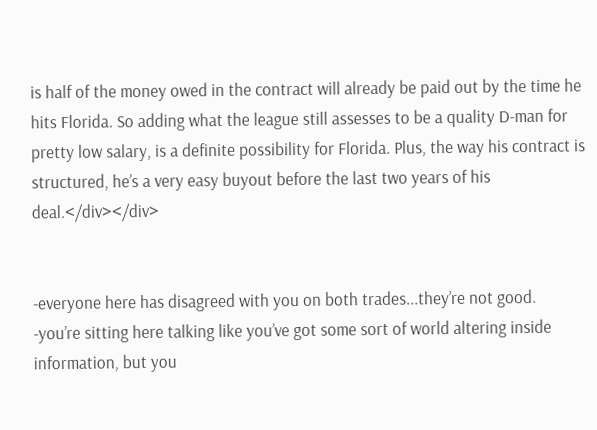is half of the money owed in the contract will already be paid out by the time he hits Florida. So adding what the league still assesses to be a quality D-man for pretty low salary, is a definite possibility for Florida. Plus, the way his contract is structured, he’s a very easy buyout before the last two years of his deal.</div></div>


-everyone here has disagreed with you on both trades...they’re not good.
-you’re sitting here talking like you’ve got some sort of world altering inside information, but you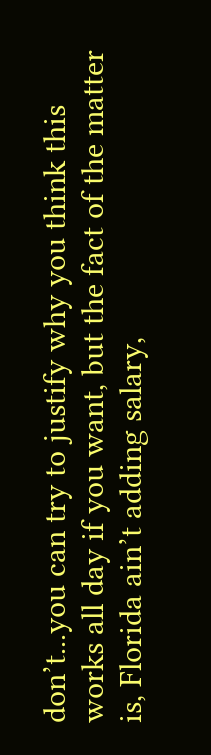don’t...you can try to justify why you think this works all day if you want, but the fact of the matter is, Florida ain’t adding salary,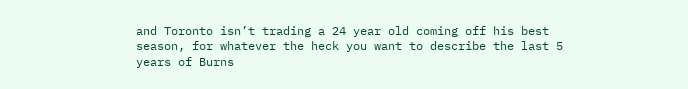and Toronto isn’t trading a 24 year old coming off his best season, for whatever the heck you want to describe the last 5 years of Burns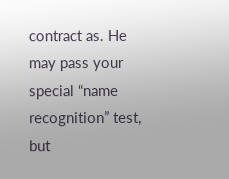contract as. He may pass your special “name recognition” test, but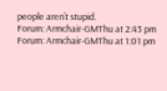people aren’t stupid.
Forum: Armchair-GMThu at 2:43 pm
Forum: Armchair-GMThu at 1:01 pm